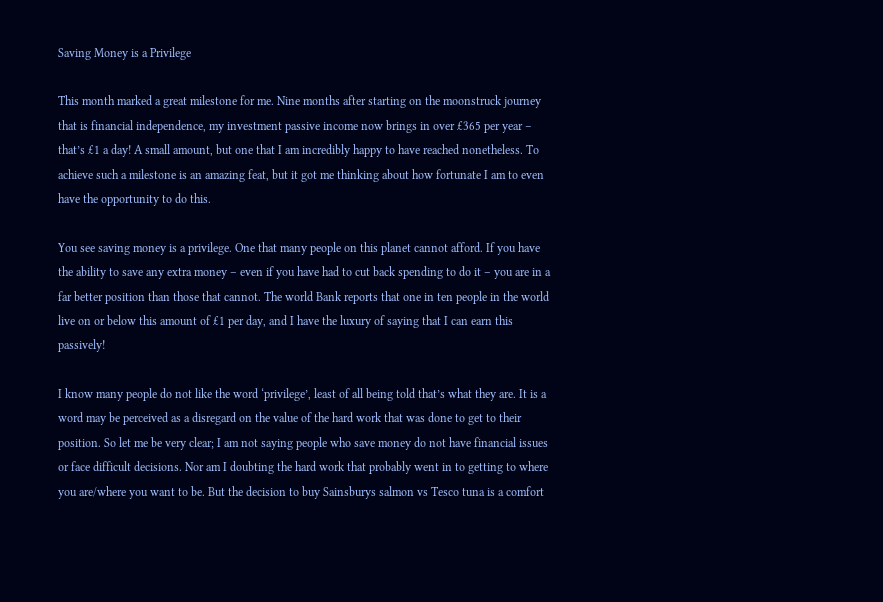Saving Money is a Privilege

This month marked a great milestone for me. Nine months after starting on the moonstruck journey that is financial independence, my investment passive income now brings in over £365 per year – that’s £1 a day! A small amount, but one that I am incredibly happy to have reached nonetheless. To achieve such a milestone is an amazing feat, but it got me thinking about how fortunate I am to even have the opportunity to do this.

You see saving money is a privilege. One that many people on this planet cannot afford. If you have the ability to save any extra money – even if you have had to cut back spending to do it – you are in a far better position than those that cannot. The world Bank reports that one in ten people in the world live on or below this amount of £1 per day, and I have the luxury of saying that I can earn this passively!

I know many people do not like the word ‘privilege’, least of all being told that’s what they are. It is a word may be perceived as a disregard on the value of the hard work that was done to get to their position. So let me be very clear; I am not saying people who save money do not have financial issues or face difficult decisions. Nor am I doubting the hard work that probably went in to getting to where you are/where you want to be. But the decision to buy Sainsburys salmon vs Tesco tuna is a comfort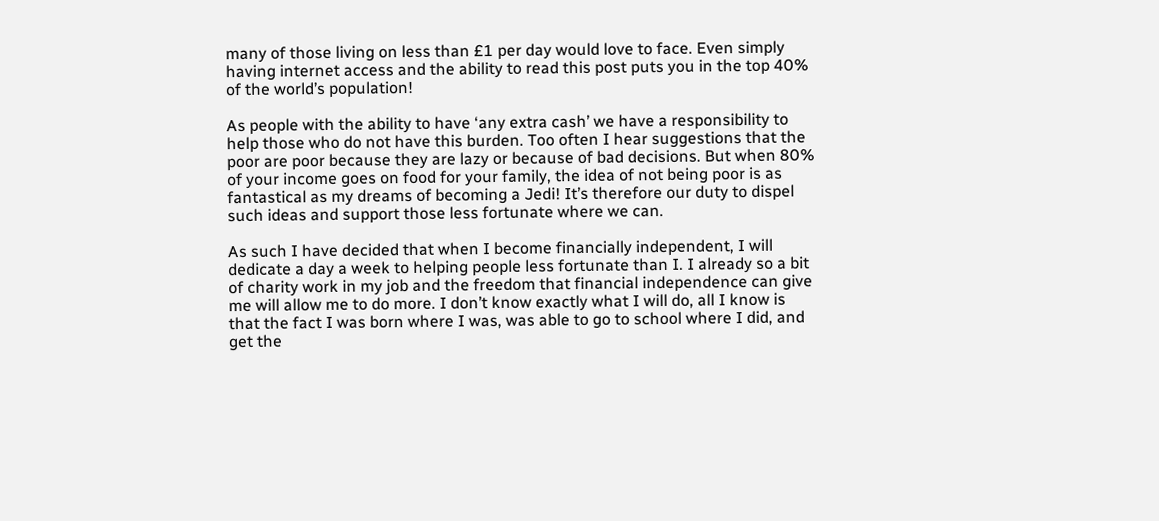many of those living on less than £1 per day would love to face. Even simply having internet access and the ability to read this post puts you in the top 40% of the world’s population!

As people with the ability to have ‘any extra cash’ we have a responsibility to help those who do not have this burden. Too often I hear suggestions that the poor are poor because they are lazy or because of bad decisions. But when 80% of your income goes on food for your family, the idea of not being poor is as fantastical as my dreams of becoming a Jedi! It’s therefore our duty to dispel such ideas and support those less fortunate where we can.

As such I have decided that when I become financially independent, I will dedicate a day a week to helping people less fortunate than I. I already so a bit of charity work in my job and the freedom that financial independence can give me will allow me to do more. I don’t know exactly what I will do, all I know is that the fact I was born where I was, was able to go to school where I did, and get the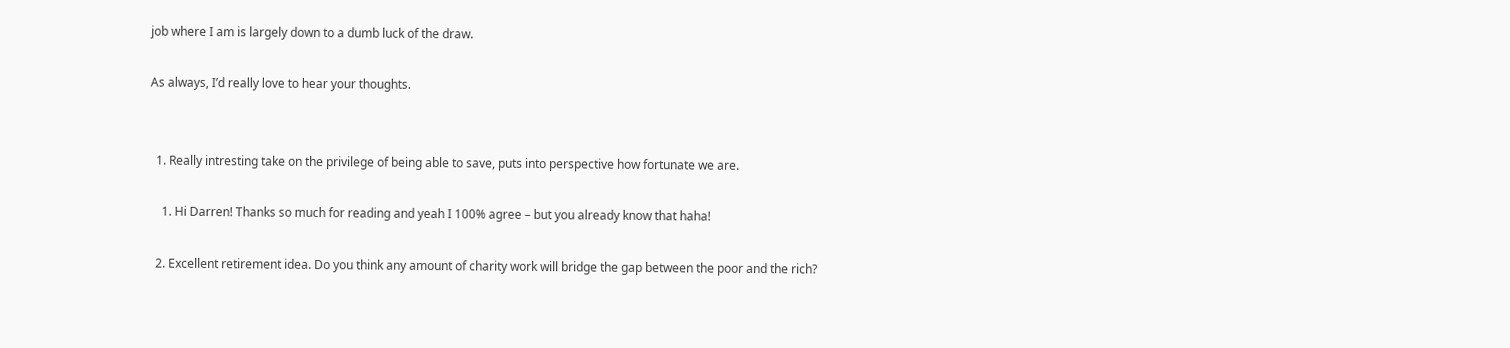job where I am is largely down to a dumb luck of the draw.

As always, I’d really love to hear your thoughts.


  1. Really intresting take on the privilege of being able to save, puts into perspective how fortunate we are.

    1. Hi Darren! Thanks so much for reading and yeah I 100% agree – but you already know that haha!

  2. Excellent retirement idea. Do you think any amount of charity work will bridge the gap between the poor and the rich?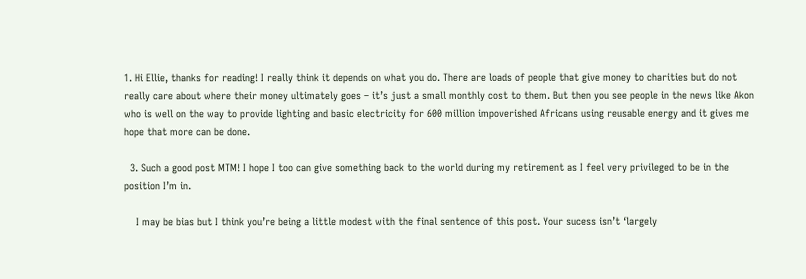1. Hi Ellie, thanks for reading! I really think it depends on what you do. There are loads of people that give money to charities but do not really care about where their money ultimately goes – it’s just a small monthly cost to them. But then you see people in the news like Akon who is well on the way to provide lighting and basic electricity for 600 million impoverished Africans using reusable energy and it gives me hope that more can be done.

  3. Such a good post MTM! I hope I too can give something back to the world during my retirement as I feel very privileged to be in the position I’m in.

    I may be bias but I think you’re being a little modest with the final sentence of this post. Your sucess isn’t ‘largely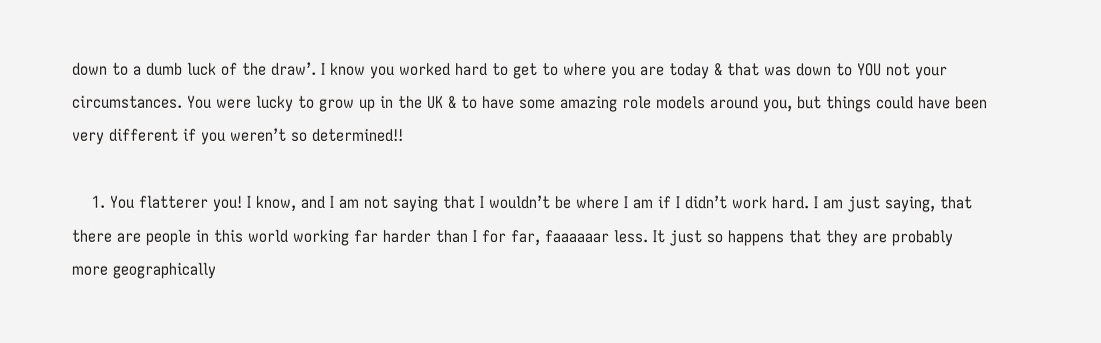down to a dumb luck of the draw’. I know you worked hard to get to where you are today & that was down to YOU not your circumstances. You were lucky to grow up in the UK & to have some amazing role models around you, but things could have been very different if you weren’t so determined!!

    1. You flatterer you! I know, and I am not saying that I wouldn’t be where I am if I didn’t work hard. I am just saying, that there are people in this world working far harder than I for far, faaaaaar less. It just so happens that they are probably more geographically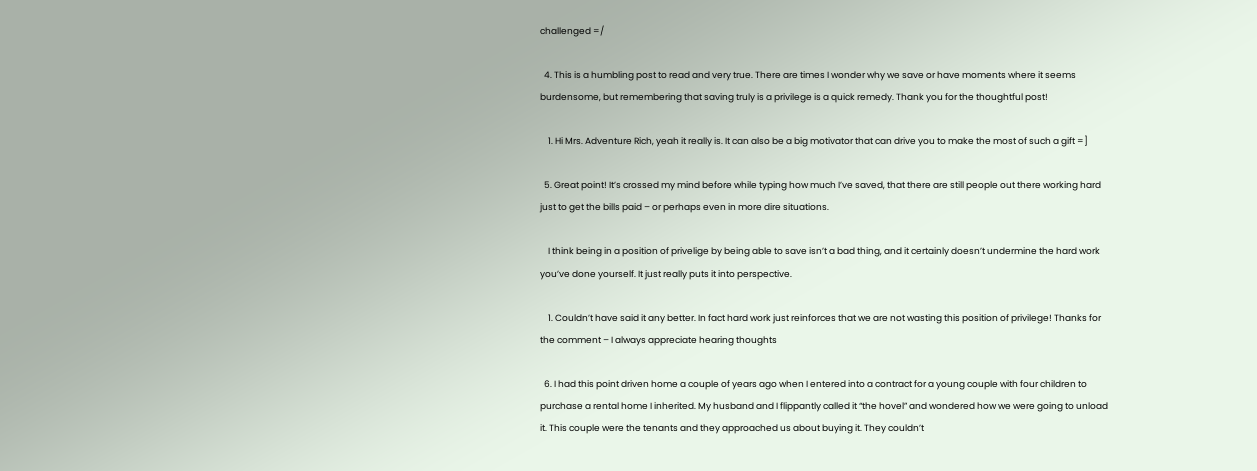challenged =/

  4. This is a humbling post to read and very true. There are times I wonder why we save or have moments where it seems burdensome, but remembering that saving truly is a privilege is a quick remedy. Thank you for the thoughtful post!

    1. Hi Mrs. Adventure Rich, yeah it really is. It can also be a big motivator that can drive you to make the most of such a gift =]

  5. Great point! It’s crossed my mind before while typing how much I’ve saved, that there are still people out there working hard just to get the bills paid – or perhaps even in more dire situations.

    I think being in a position of privelige by being able to save isn’t a bad thing, and it certainly doesn’t undermine the hard work you’ve done yourself. It just really puts it into perspective.

    1. Couldn’t have said it any better. In fact hard work just reinforces that we are not wasting this position of privilege! Thanks for the comment – I always appreciate hearing thoughts

  6. I had this point driven home a couple of years ago when I entered into a contract for a young couple with four children to purchase a rental home I inherited. My husband and I flippantly called it “the hovel” and wondered how we were going to unload it. This couple were the tenants and they approached us about buying it. They couldn’t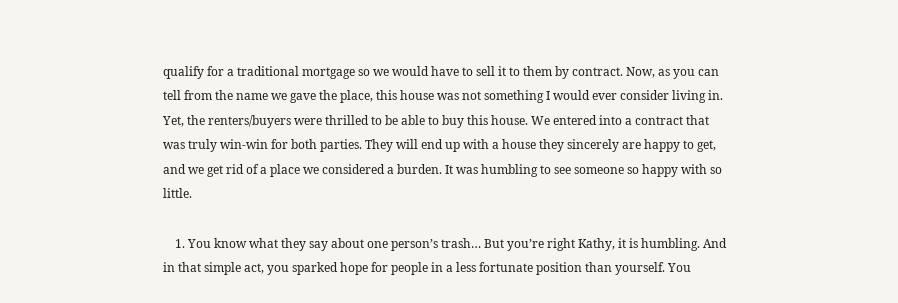qualify for a traditional mortgage so we would have to sell it to them by contract. Now, as you can tell from the name we gave the place, this house was not something I would ever consider living in. Yet, the renters/buyers were thrilled to be able to buy this house. We entered into a contract that was truly win-win for both parties. They will end up with a house they sincerely are happy to get, and we get rid of a place we considered a burden. It was humbling to see someone so happy with so little.

    1. You know what they say about one person’s trash… But you’re right Kathy, it is humbling. And in that simple act, you sparked hope for people in a less fortunate position than yourself. You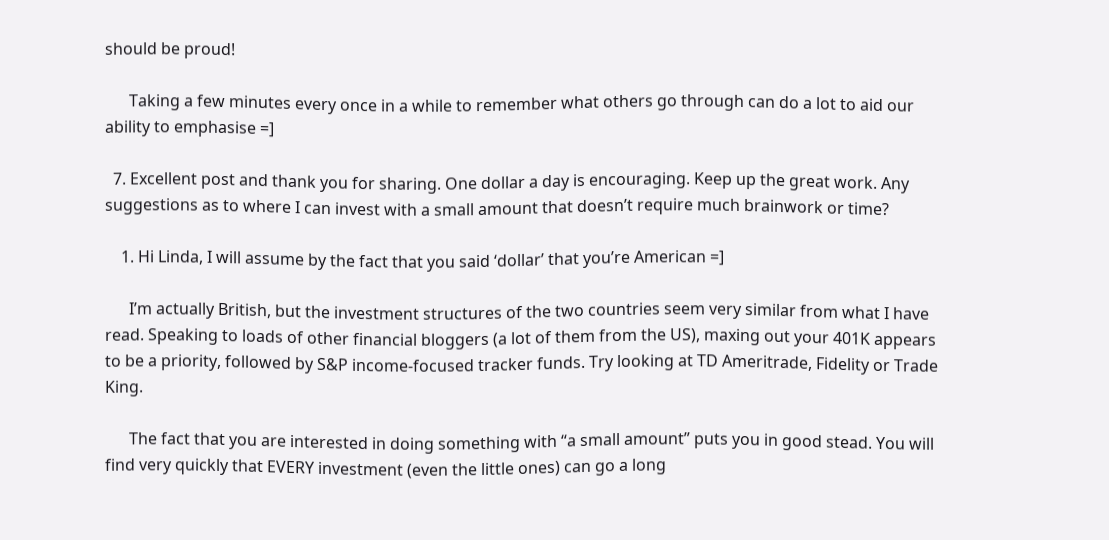should be proud!

      Taking a few minutes every once in a while to remember what others go through can do a lot to aid our ability to emphasise =]

  7. Excellent post and thank you for sharing. One dollar a day is encouraging. Keep up the great work. Any suggestions as to where I can invest with a small amount that doesn’t require much brainwork or time?

    1. Hi Linda, I will assume by the fact that you said ‘dollar’ that you’re American =]

      I’m actually British, but the investment structures of the two countries seem very similar from what I have read. Speaking to loads of other financial bloggers (a lot of them from the US), maxing out your 401K appears to be a priority, followed by S&P income-focused tracker funds. Try looking at TD Ameritrade, Fidelity or Trade King.

      The fact that you are interested in doing something with “a small amount” puts you in good stead. You will find very quickly that EVERY investment (even the little ones) can go a long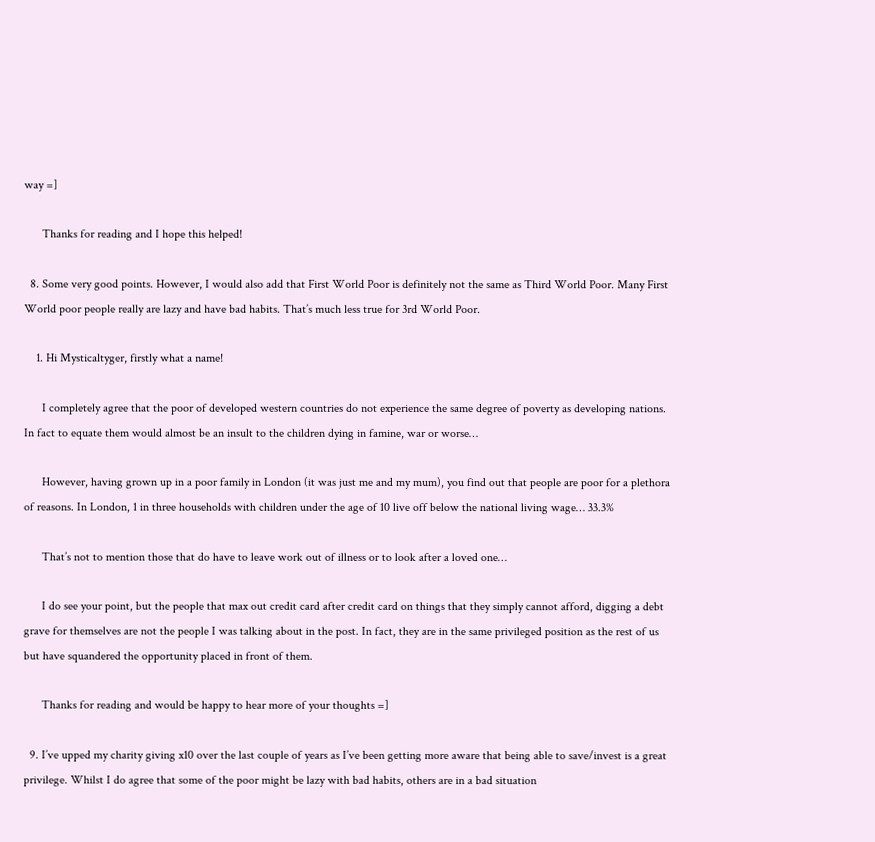way =]

      Thanks for reading and I hope this helped!

  8. Some very good points. However, I would also add that First World Poor is definitely not the same as Third World Poor. Many First World poor people really are lazy and have bad habits. That’s much less true for 3rd World Poor.

    1. Hi Mysticaltyger, firstly what a name!

      I completely agree that the poor of developed western countries do not experience the same degree of poverty as developing nations. In fact to equate them would almost be an insult to the children dying in famine, war or worse…

      However, having grown up in a poor family in London (it was just me and my mum), you find out that people are poor for a plethora of reasons. In London, 1 in three households with children under the age of 10 live off below the national living wage… 33.3%

      That’s not to mention those that do have to leave work out of illness or to look after a loved one…

      I do see your point, but the people that max out credit card after credit card on things that they simply cannot afford, digging a debt grave for themselves are not the people I was talking about in the post. In fact, they are in the same privileged position as the rest of us but have squandered the opportunity placed in front of them.

      Thanks for reading and would be happy to hear more of your thoughts =]

  9. I’ve upped my charity giving x10 over the last couple of years as I’ve been getting more aware that being able to save/invest is a great privilege. Whilst I do agree that some of the poor might be lazy with bad habits, others are in a bad situation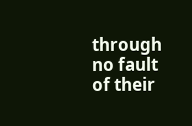through no fault of their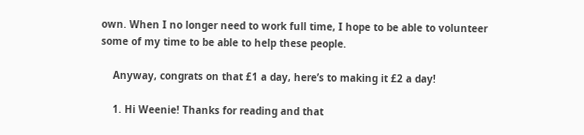own. When I no longer need to work full time, I hope to be able to volunteer some of my time to be able to help these people.

    Anyway, congrats on that £1 a day, here’s to making it £2 a day!

    1. Hi Weenie! Thanks for reading and that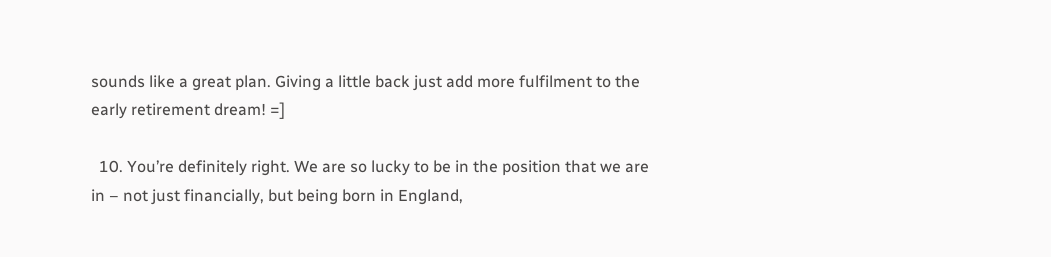sounds like a great plan. Giving a little back just add more fulfilment to the early retirement dream! =]

  10. You’re definitely right. We are so lucky to be in the position that we are in – not just financially, but being born in England,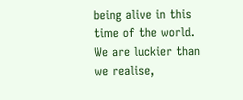being alive in this time of the world. We are luckier than we realise,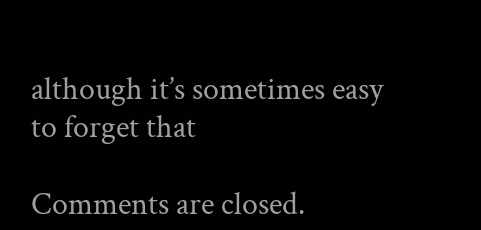although it’s sometimes easy to forget that

Comments are closed.